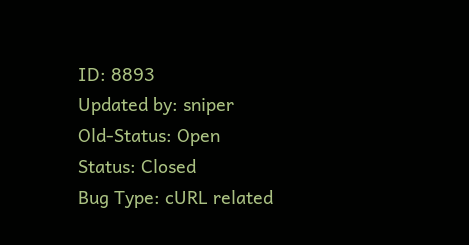ID: 8893
Updated by: sniper
Old-Status: Open
Status: Closed
Bug Type: cURL related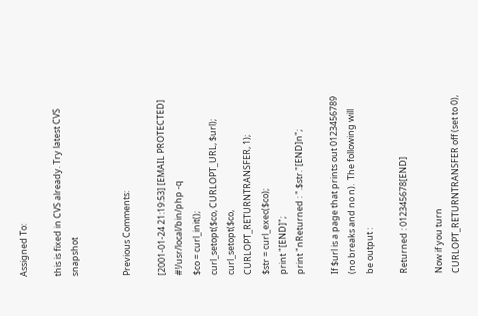Assigned To:

this is fixed in CVS already. Try latest CVS snapshot


Previous Comments:

[2001-01-24 21:19:53] [EMAIL PROTECTED]
#!/usr/local/bin/php -q
$co = curl_init();
curl_setopt($co, CURLOPT_URL, $url);
curl_setopt($co, CURLOPT_RETURNTRANSFER, 1);
$str = curl_exec($co);
print "[END]";
print "nReturned : ".$str."[END]n";

If $url is a page that prints out 0123456789 (no breaks and no n).  The following will
be output :

Returned : 012345678[END]

Now if you turn CURLOPT_RETURNTRANSFER off (set to 0),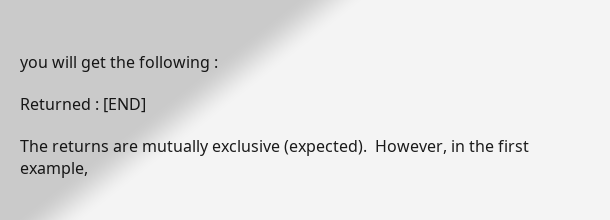you will get the following :

Returned : [END]

The returns are mutually exclusive (expected).  However, in the first example,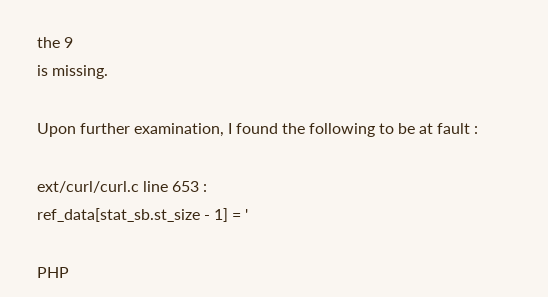the 9
is missing.

Upon further examination, I found the following to be at fault :

ext/curl/curl.c line 653 :
ref_data[stat_sb.st_size - 1] = '

PHP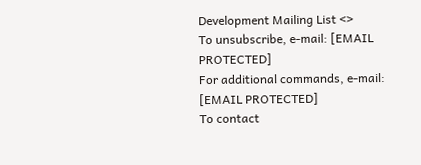Development Mailing List <>
To unsubscribe, e-mail: [EMAIL PROTECTED]
For additional commands, e-mail: [EMAIL PROTECTED]
To contact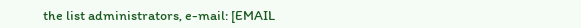the list administrators, e-mail: [EMAIL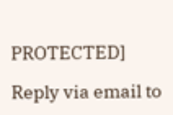PROTECTED]

Reply via email to